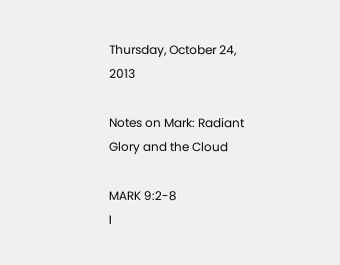Thursday, October 24, 2013

Notes on Mark: Radiant Glory and the Cloud

MARK 9:2-8
I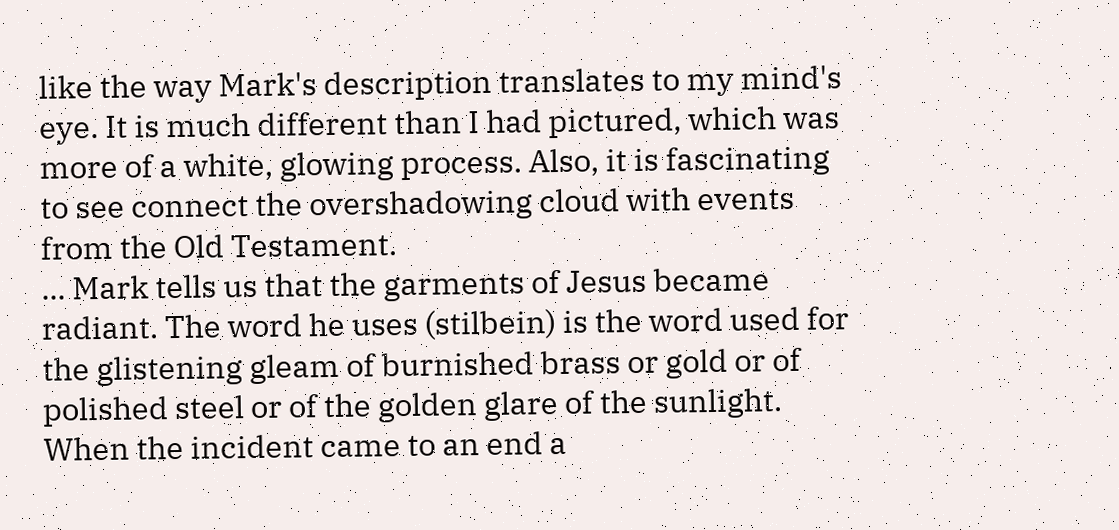like the way Mark's description translates to my mind's eye. It is much different than I had pictured, which was more of a white, glowing process. Also, it is fascinating to see connect the overshadowing cloud with events from the Old Testament.
... Mark tells us that the garments of Jesus became radiant. The word he uses (stilbein) is the word used for the glistening gleam of burnished brass or gold or of polished steel or of the golden glare of the sunlight. When the incident came to an end a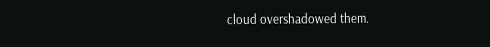cloud overshadowed them.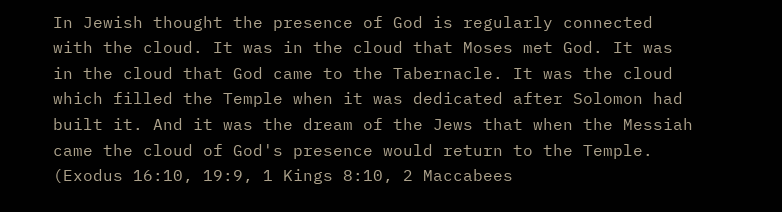In Jewish thought the presence of God is regularly connected with the cloud. It was in the cloud that Moses met God. It was in the cloud that God came to the Tabernacle. It was the cloud which filled the Temple when it was dedicated after Solomon had built it. And it was the dream of the Jews that when the Messiah came the cloud of God's presence would return to the Temple. (Exodus 16:10, 19:9, 1 Kings 8:10, 2 Maccabees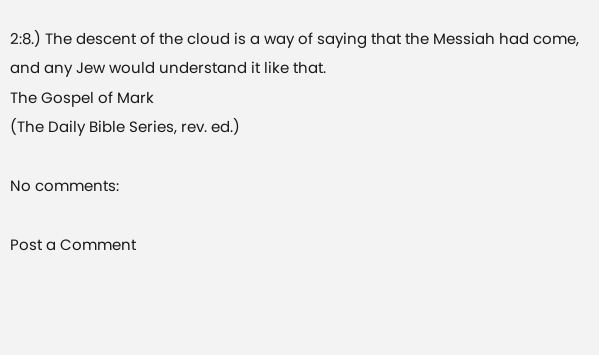2:8.) The descent of the cloud is a way of saying that the Messiah had come, and any Jew would understand it like that.
The Gospel of Mark
(The Daily Bible Series, rev. ed.)

No comments:

Post a Comment